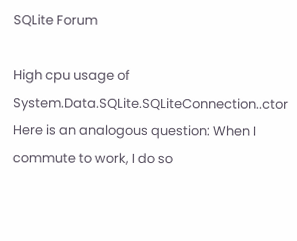SQLite Forum

High cpu usage of System.Data.SQLite.SQLiteConnection..ctor
Here is an analogous question: When I commute to work, I do so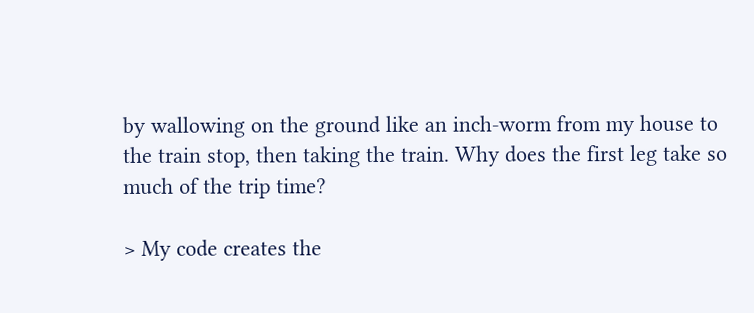by wallowing on the ground like an inch-worm from my house to the train stop, then taking the train. Why does the first leg take so much of the trip time?

> My code creates the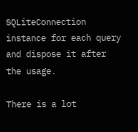SQLiteConnection instance for each query and dispose it after the usage.

There is a lot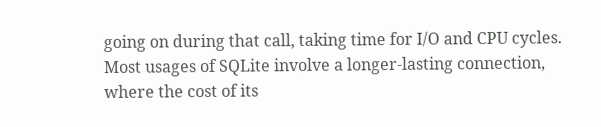going on during that call, taking time for I/O and CPU cycles. Most usages of SQLite involve a longer-lasting connection, where the cost of its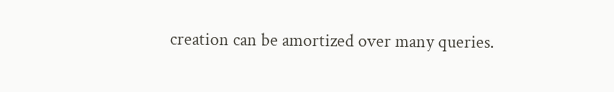creation can be amortized over many queries.